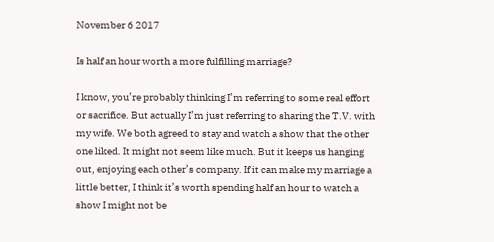November 6 2017

Is half an hour worth a more fulfilling marriage?

I know, you’re probably thinking I’m referring to some real effort or sacrifice. But actually I’m just referring to sharing the T.V. with my wife. We both agreed to stay and watch a show that the other one liked. It might not seem like much. But it keeps us hanging out, enjoying each other’s company. If it can make my marriage a little better, I think it’s worth spending half an hour to watch a show I might not be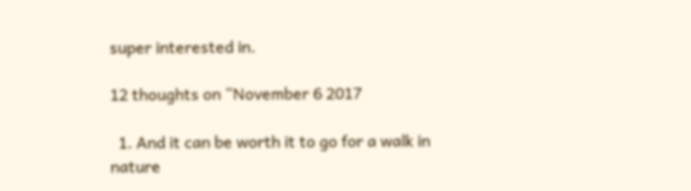super interested in.

12 thoughts on “November 6 2017

  1. And it can be worth it to go for a walk in nature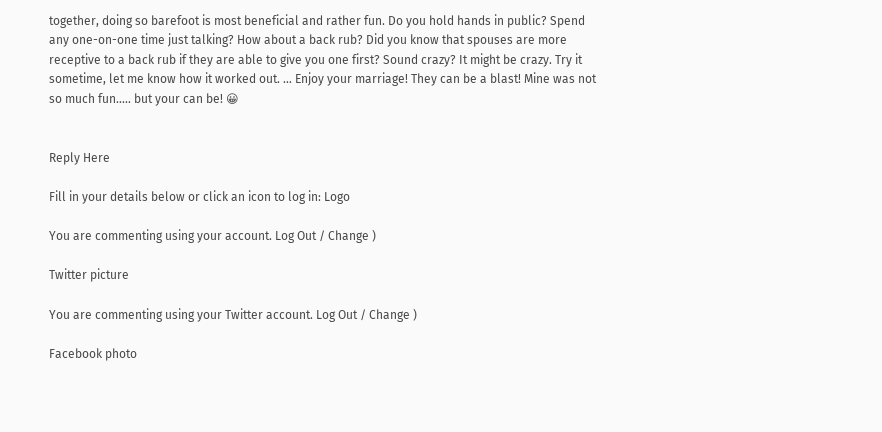together, doing so barefoot is most beneficial and rather fun. Do you hold hands in public? Spend any one-on-one time just talking? How about a back rub? Did you know that spouses are more receptive to a back rub if they are able to give you one first? Sound crazy? It might be crazy. Try it sometime, let me know how it worked out. … Enjoy your marriage! They can be a blast! Mine was not so much fun….. but your can be! 😀


Reply Here

Fill in your details below or click an icon to log in: Logo

You are commenting using your account. Log Out / Change )

Twitter picture

You are commenting using your Twitter account. Log Out / Change )

Facebook photo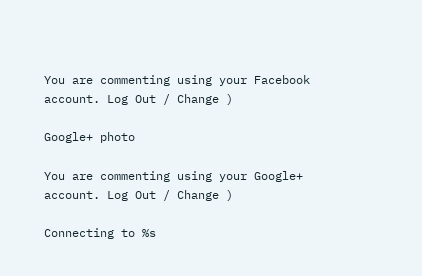You are commenting using your Facebook account. Log Out / Change )

Google+ photo

You are commenting using your Google+ account. Log Out / Change )

Connecting to %s